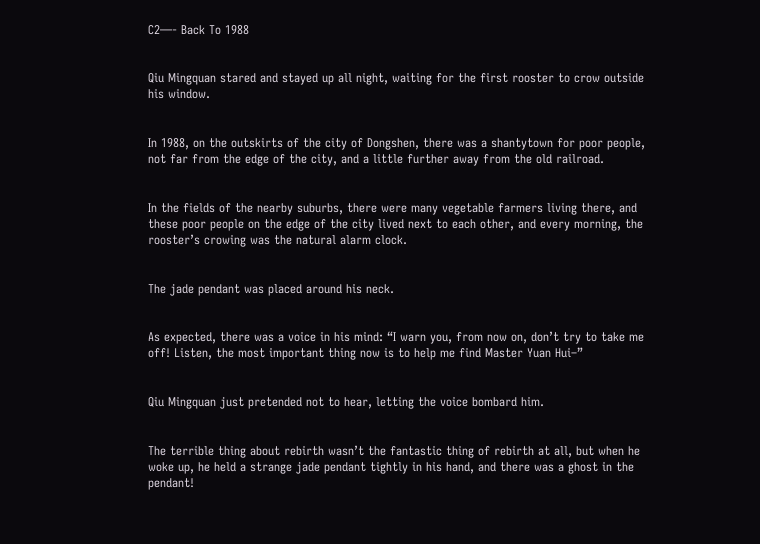C2—- Back To 1988


Qiu Mingquan stared and stayed up all night, waiting for the first rooster to crow outside his window.


In 1988, on the outskirts of the city of Dongshen, there was a shantytown for poor people, not far from the edge of the city, and a little further away from the old railroad.


In the fields of the nearby suburbs, there were many vegetable farmers living there, and these poor people on the edge of the city lived next to each other, and every morning, the rooster’s crowing was the natural alarm clock.


The jade pendant was placed around his neck.


As expected, there was a voice in his mind: “I warn you, from now on, don’t try to take me off! Listen, the most important thing now is to help me find Master Yuan Hui–”


Qiu Mingquan just pretended not to hear, letting the voice bombard him.


The terrible thing about rebirth wasn’t the fantastic thing of rebirth at all, but when he woke up, he held a strange jade pendant tightly in his hand, and there was a ghost in the pendant!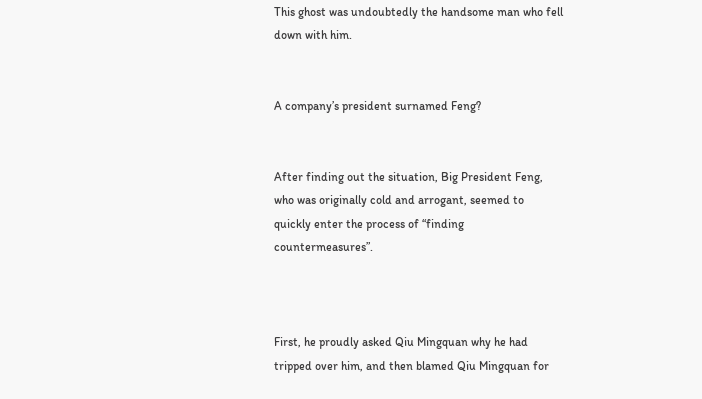This ghost was undoubtedly the handsome man who fell down with him.


A company’s president surnamed Feng?


After finding out the situation, Big President Feng, who was originally cold and arrogant, seemed to quickly enter the process of “finding countermeasures”.



First, he proudly asked Qiu Mingquan why he had tripped over him, and then blamed Qiu Mingquan for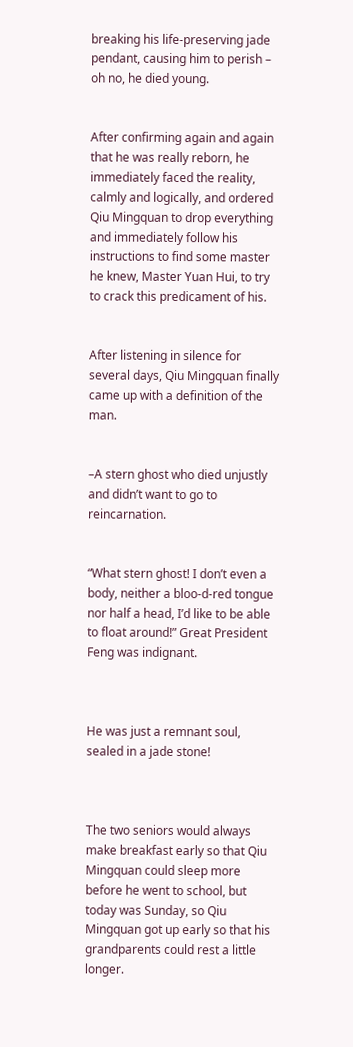breaking his life-preserving jade pendant, causing him to perish – oh no, he died young.


After confirming again and again that he was really reborn, he immediately faced the reality, calmly and logically, and ordered Qiu Mingquan to drop everything and immediately follow his instructions to find some master he knew, Master Yuan Hui, to try to crack this predicament of his.


After listening in silence for several days, Qiu Mingquan finally came up with a definition of the man.


–A stern ghost who died unjustly and didn’t want to go to reincarnation.


“What stern ghost! I don’t even a body, neither a bloo-d-red tongue nor half a head, I’d like to be able to float around!” Great President Feng was indignant.



He was just a remnant soul, sealed in a jade stone!



The two seniors would always make breakfast early so that Qiu Mingquan could sleep more before he went to school, but today was Sunday, so Qiu Mingquan got up early so that his grandparents could rest a little longer.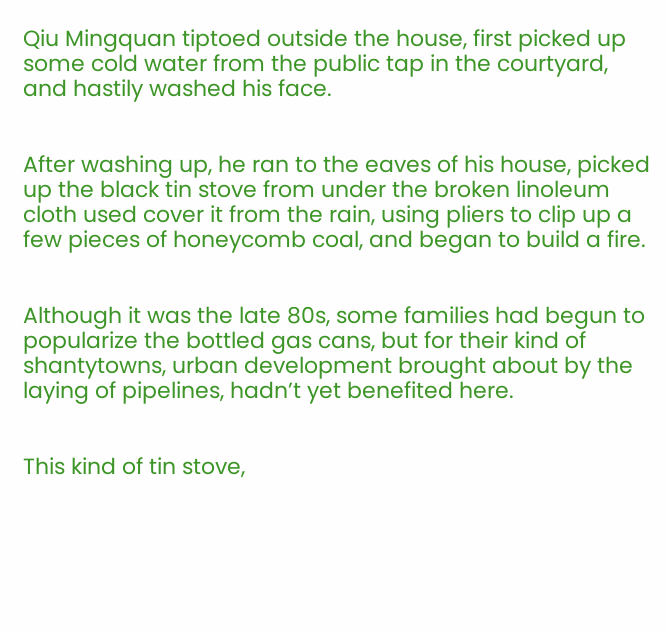Qiu Mingquan tiptoed outside the house, first picked up some cold water from the public tap in the courtyard, and hastily washed his face.


After washing up, he ran to the eaves of his house, picked up the black tin stove from under the broken linoleum cloth used cover it from the rain, using pliers to clip up a few pieces of honeycomb coal, and began to build a fire.


Although it was the late 80s, some families had begun to popularize the bottled gas cans, but for their kind of shantytowns, urban development brought about by the laying of pipelines, hadn’t yet benefited here.


This kind of tin stove,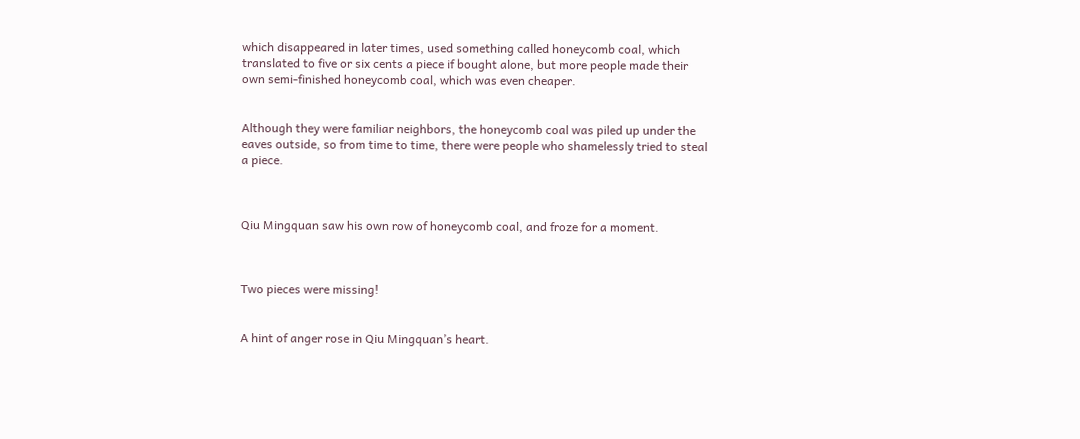which disappeared in later times, used something called honeycomb coal, which translated to five or six cents a piece if bought alone, but more people made their own semi-finished honeycomb coal, which was even cheaper.


Although they were familiar neighbors, the honeycomb coal was piled up under the eaves outside, so from time to time, there were people who shamelessly tried to steal a piece.



Qiu Mingquan saw his own row of honeycomb coal, and froze for a moment.



Two pieces were missing!


A hint of anger rose in Qiu Mingquan’s heart.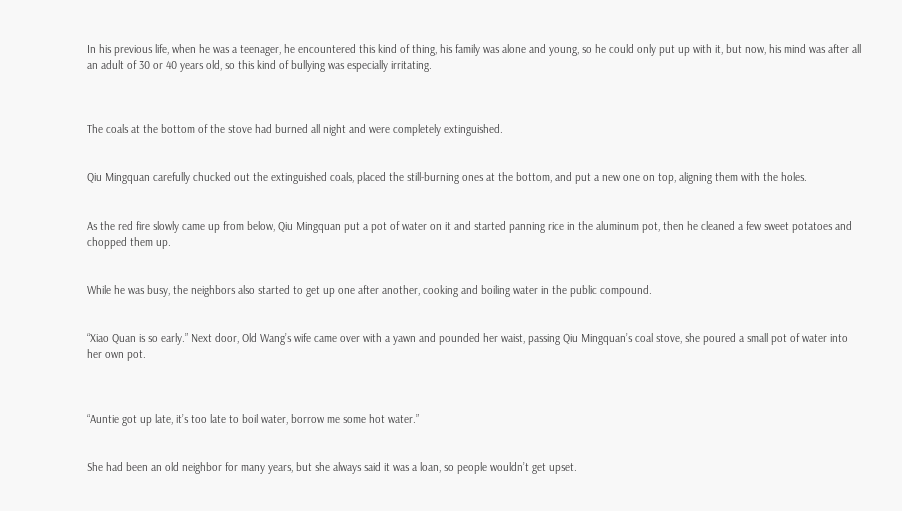In his previous life, when he was a teenager, he encountered this kind of thing, his family was alone and young, so he could only put up with it, but now, his mind was after all an adult of 30 or 40 years old, so this kind of bullying was especially irritating.



The coals at the bottom of the stove had burned all night and were completely extinguished.


Qiu Mingquan carefully chucked out the extinguished coals, placed the still-burning ones at the bottom, and put a new one on top, aligning them with the holes.


As the red fire slowly came up from below, Qiu Mingquan put a pot of water on it and started panning rice in the aluminum pot, then he cleaned a few sweet potatoes and chopped them up.


While he was busy, the neighbors also started to get up one after another, cooking and boiling water in the public compound.


“Xiao Quan is so early.” Next door, Old Wang’s wife came over with a yawn and pounded her waist, passing Qiu Mingquan’s coal stove, she poured a small pot of water into her own pot.



“Auntie got up late, it’s too late to boil water, borrow me some hot water.”


She had been an old neighbor for many years, but she always said it was a loan, so people wouldn’t get upset.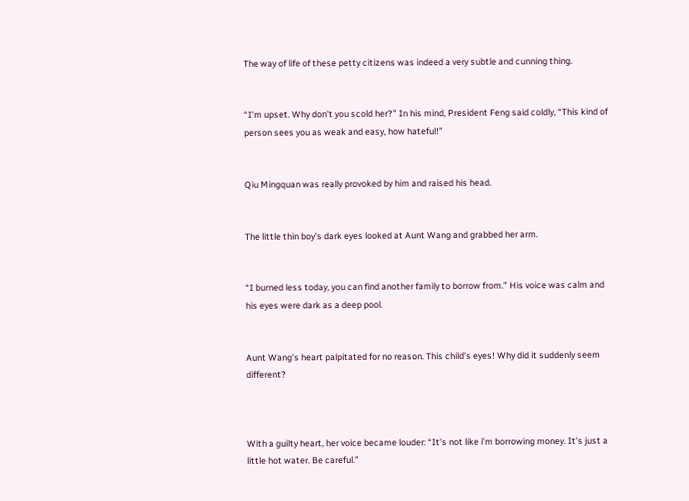The way of life of these petty citizens was indeed a very subtle and cunning thing.


“I’m upset. Why don’t you scold her?” In his mind, President Feng said coldly, “This kind of person sees you as weak and easy, how hateful!”


Qiu Mingquan was really provoked by him and raised his head.


The little thin boy’s dark eyes looked at Aunt Wang and grabbed her arm.


“I burned less today, you can find another family to borrow from.” His voice was calm and his eyes were dark as a deep pool.


Aunt Wang’s heart palpitated for no reason. This child’s eyes! Why did it suddenly seem different?



With a guilty heart, her voice became louder: “It’s not like i’m borrowing money. It’s just a little hot water. Be careful.”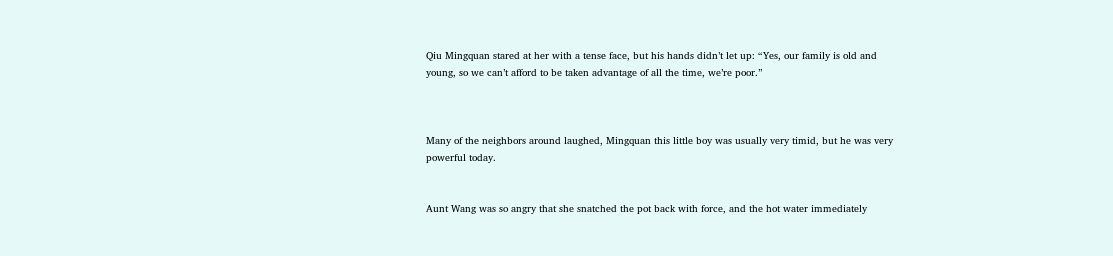Qiu Mingquan stared at her with a tense face, but his hands didn’t let up: “Yes, our family is old and young, so we can’t afford to be taken advantage of all the time, we’re poor.”



Many of the neighbors around laughed, Mingquan this little boy was usually very timid, but he was very powerful today.


Aunt Wang was so angry that she snatched the pot back with force, and the hot water immediately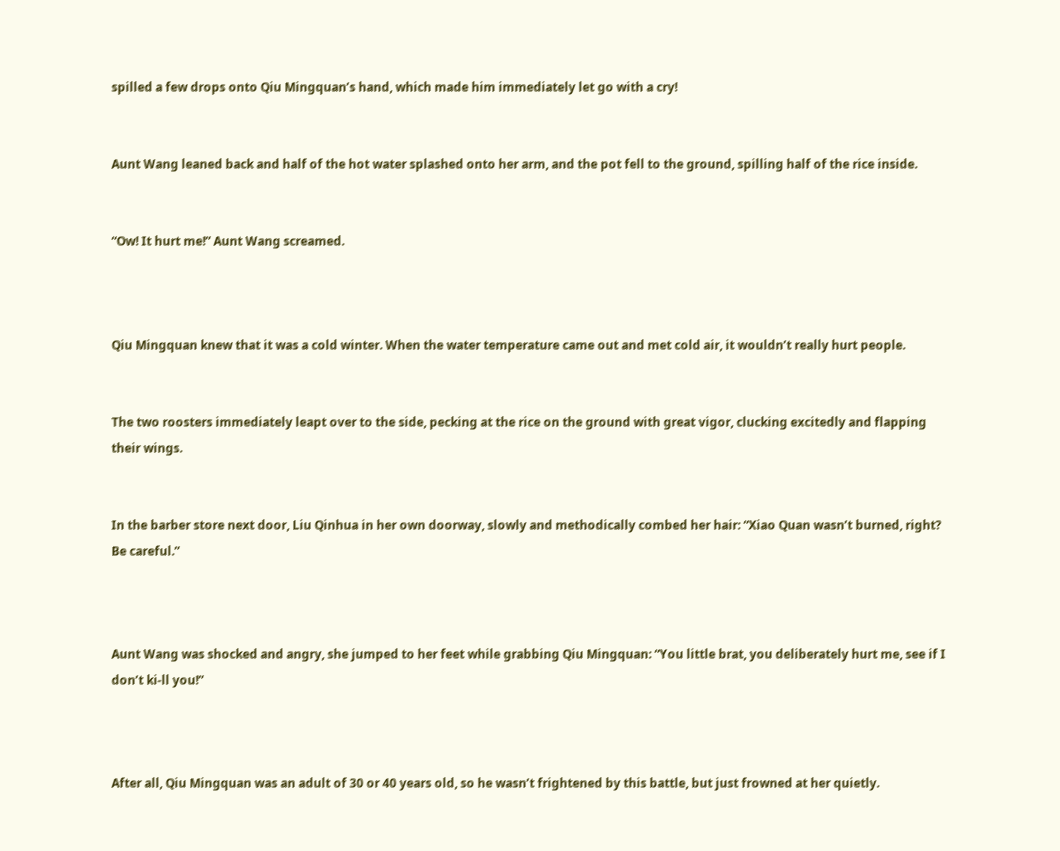spilled a few drops onto Qiu Mingquan’s hand, which made him immediately let go with a cry!


Aunt Wang leaned back and half of the hot water splashed onto her arm, and the pot fell to the ground, spilling half of the rice inside.


“Ow! It hurt me!” Aunt Wang screamed.



Qiu Mingquan knew that it was a cold winter. When the water temperature came out and met cold air, it wouldn’t really hurt people.


The two roosters immediately leapt over to the side, pecking at the rice on the ground with great vigor, clucking excitedly and flapping their wings.


In the barber store next door, Liu Qinhua in her own doorway, slowly and methodically combed her hair: “Xiao Quan wasn’t burned, right? Be careful.”



Aunt Wang was shocked and angry, she jumped to her feet while grabbing Qiu Mingquan: “You little brat, you deliberately hurt me, see if I don’t ki-ll you!”



After all, Qiu Mingquan was an adult of 30 or 40 years old, so he wasn’t frightened by this battle, but just frowned at her quietly.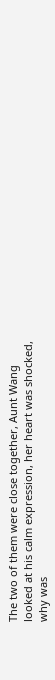The two of them were close together, Aunt Wang looked at his calm expression, her heart was shocked, why was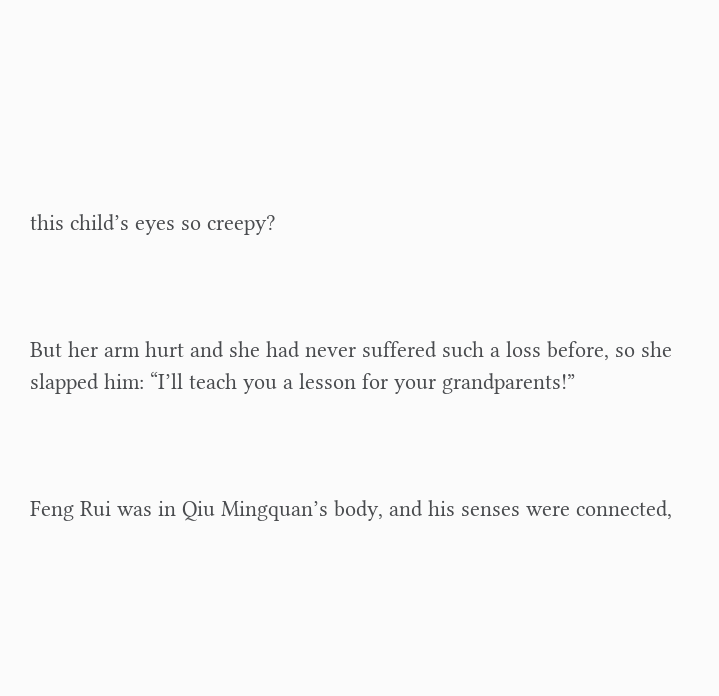this child’s eyes so creepy?



But her arm hurt and she had never suffered such a loss before, so she slapped him: “I’ll teach you a lesson for your grandparents!”



Feng Rui was in Qiu Mingquan’s body, and his senses were connected,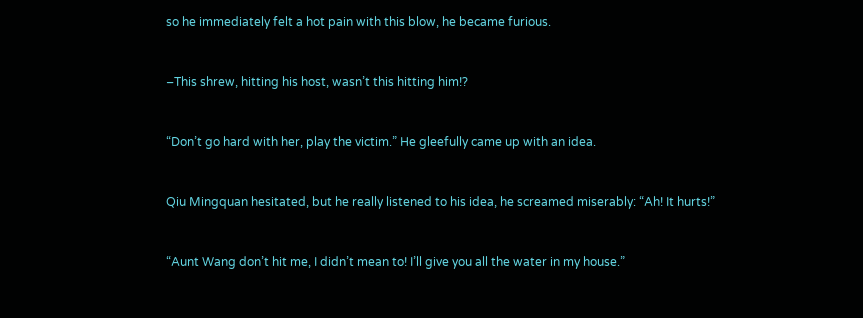so he immediately felt a hot pain with this blow, he became furious.



–This shrew, hitting his host, wasn’t this hitting him!?



“Don’t go hard with her, play the victim.” He gleefully came up with an idea.



Qiu Mingquan hesitated, but he really listened to his idea, he screamed miserably: “Ah! It hurts!”



“Aunt Wang don’t hit me, I didn’t mean to! I’ll give you all the water in my house.”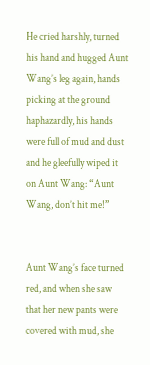He cried harshly, turned his hand and hugged Aunt Wang’s leg again, hands picking at the ground haphazardly, his hands were full of mud and dust and he gleefully wiped it on Aunt Wang: “Aunt Wang, don’t hit me!”


Aunt Wang’s face turned red, and when she saw that her new pants were covered with mud, she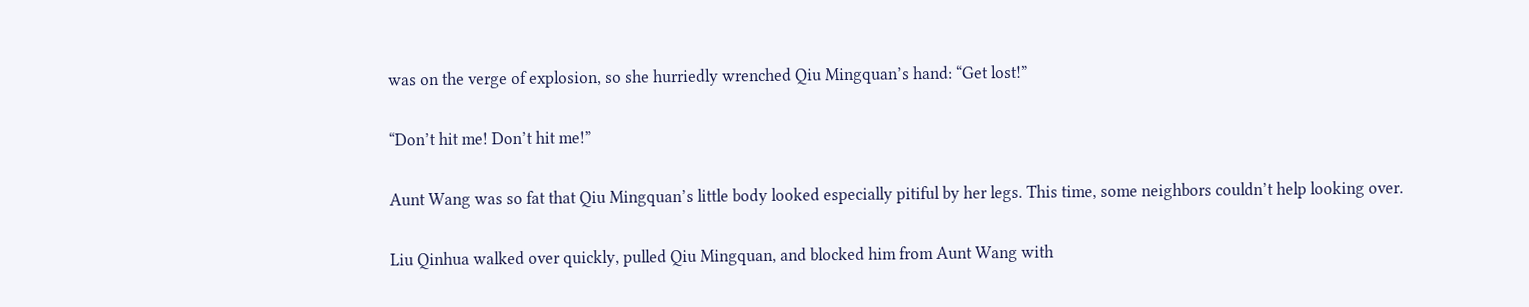was on the verge of explosion, so she hurriedly wrenched Qiu Mingquan’s hand: “Get lost!”


“Don’t hit me! Don’t hit me!”


Aunt Wang was so fat that Qiu Mingquan’s little body looked especially pitiful by her legs. This time, some neighbors couldn’t help looking over.


Liu Qinhua walked over quickly, pulled Qiu Mingquan, and blocked him from Aunt Wang with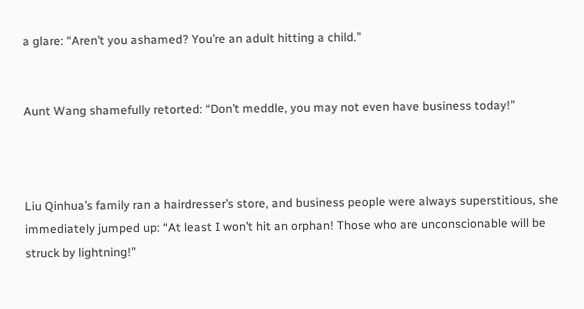a glare: “Aren’t you ashamed? You’re an adult hitting a child.”


Aunt Wang shamefully retorted: “Don’t meddle, you may not even have business today!”



Liu Qinhua’s family ran a hairdresser’s store, and business people were always superstitious, she immediately jumped up: “At least I won’t hit an orphan! Those who are unconscionable will be struck by lightning!”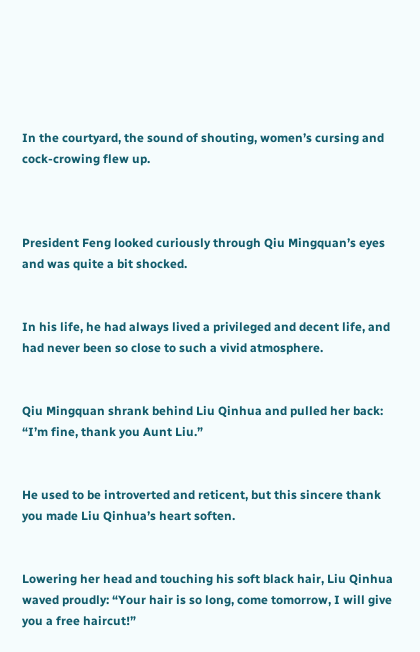In the courtyard, the sound of shouting, women’s cursing and cock-crowing flew up.



President Feng looked curiously through Qiu Mingquan’s eyes and was quite a bit shocked.


In his life, he had always lived a privileged and decent life, and had never been so close to such a vivid atmosphere.


Qiu Mingquan shrank behind Liu Qinhua and pulled her back: “I’m fine, thank you Aunt Liu.”


He used to be introverted and reticent, but this sincere thank you made Liu Qinhua’s heart soften.


Lowering her head and touching his soft black hair, Liu Qinhua waved proudly: “Your hair is so long, come tomorrow, I will give you a free haircut!”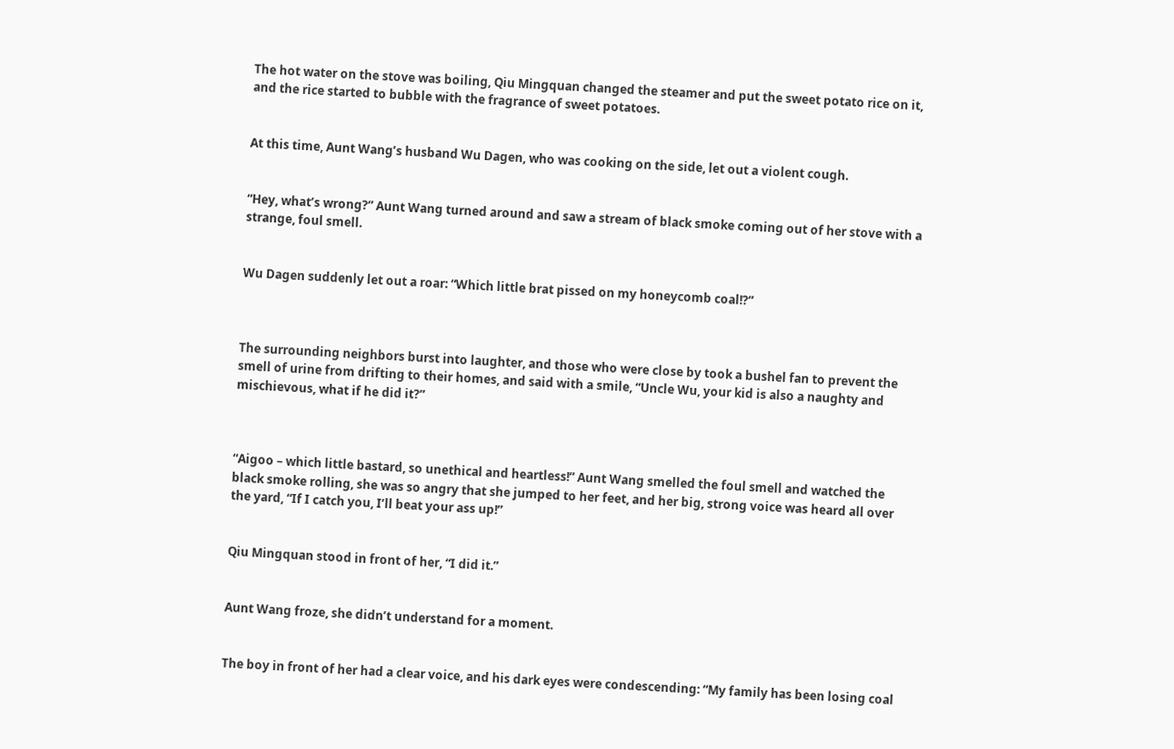The hot water on the stove was boiling, Qiu Mingquan changed the steamer and put the sweet potato rice on it, and the rice started to bubble with the fragrance of sweet potatoes.


At this time, Aunt Wang’s husband Wu Dagen, who was cooking on the side, let out a violent cough.


“Hey, what’s wrong?” Aunt Wang turned around and saw a stream of black smoke coming out of her stove with a strange, foul smell.


Wu Dagen suddenly let out a roar: “Which little brat pissed on my honeycomb coal!?”



The surrounding neighbors burst into laughter, and those who were close by took a bushel fan to prevent the smell of urine from drifting to their homes, and said with a smile, “Uncle Wu, your kid is also a naughty and mischievous, what if he did it?”



“Aigoo – which little bastard, so unethical and heartless!” Aunt Wang smelled the foul smell and watched the black smoke rolling, she was so angry that she jumped to her feet, and her big, strong voice was heard all over the yard, “If I catch you, I’ll beat your ass up!”


Qiu Mingquan stood in front of her, “I did it.”


Aunt Wang froze, she didn’t understand for a moment.


The boy in front of her had a clear voice, and his dark eyes were condescending: “My family has been losing coal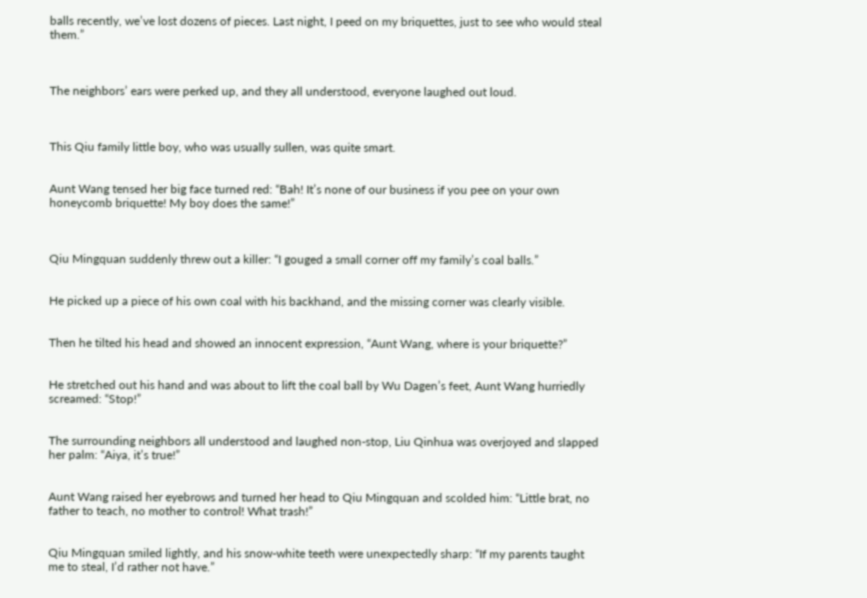balls recently, we’ve lost dozens of pieces. Last night, I peed on my briquettes, just to see who would steal them.”



The neighbors’ ears were perked up, and they all understood, everyone laughed out loud.



This Qiu family little boy, who was usually sullen, was quite smart.


Aunt Wang tensed her big face turned red: “Bah! It’s none of our business if you pee on your own honeycomb briquette! My boy does the same!”



Qiu Mingquan suddenly threw out a killer: “I gouged a small corner off my family’s coal balls.”


He picked up a piece of his own coal with his backhand, and the missing corner was clearly visible.


Then he tilted his head and showed an innocent expression, “Aunt Wang, where is your briquette?”


He stretched out his hand and was about to lift the coal ball by Wu Dagen’s feet, Aunt Wang hurriedly screamed: “Stop!”


The surrounding neighbors all understood and laughed non-stop, Liu Qinhua was overjoyed and slapped her palm: “Aiya, it’s true!”


Aunt Wang raised her eyebrows and turned her head to Qiu Mingquan and scolded him: “Little brat, no father to teach, no mother to control! What trash!”


Qiu Mingquan smiled lightly, and his snow-white teeth were unexpectedly sharp: “If my parents taught me to steal, I’d rather not have.”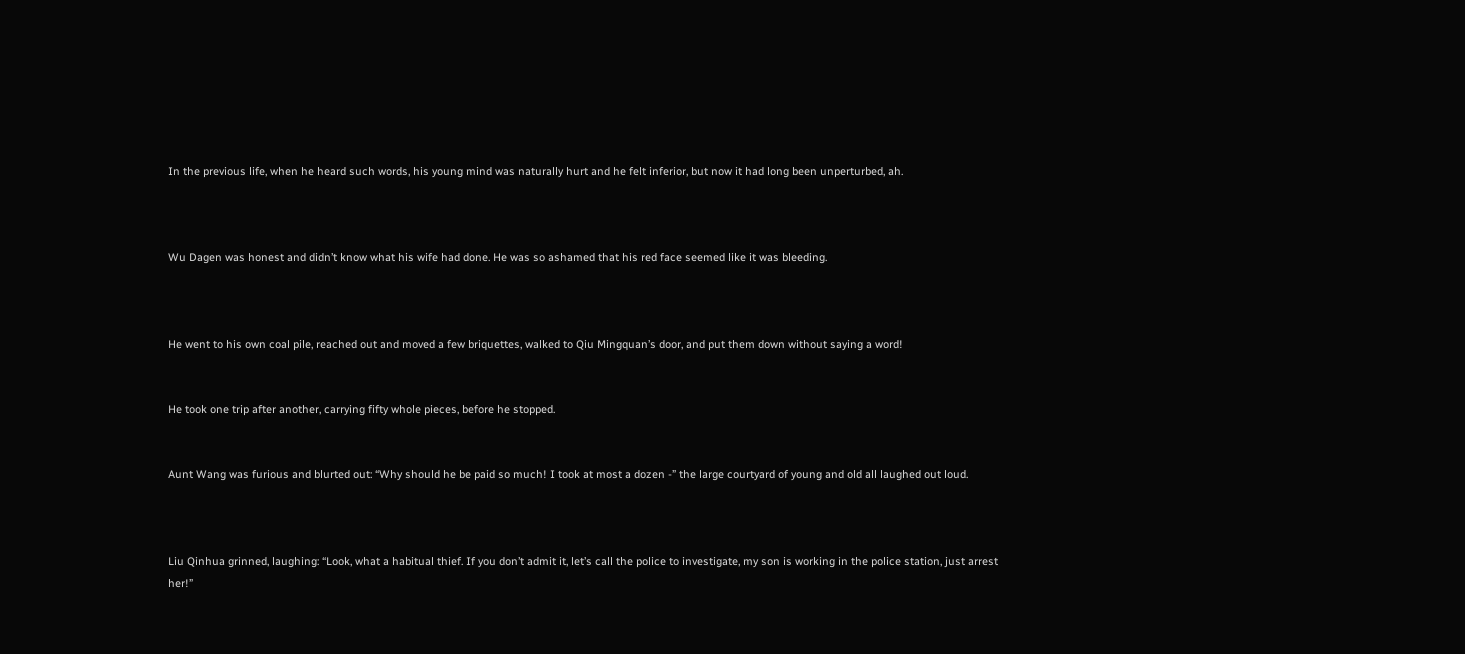In the previous life, when he heard such words, his young mind was naturally hurt and he felt inferior, but now it had long been unperturbed, ah.



Wu Dagen was honest and didn’t know what his wife had done. He was so ashamed that his red face seemed like it was bleeding.



He went to his own coal pile, reached out and moved a few briquettes, walked to Qiu Mingquan’s door, and put them down without saying a word!


He took one trip after another, carrying fifty whole pieces, before he stopped.


Aunt Wang was furious and blurted out: “Why should he be paid so much! I took at most a dozen -” the large courtyard of young and old all laughed out loud.



Liu Qinhua grinned, laughing: “Look, what a habitual thief. If you don’t admit it, let’s call the police to investigate, my son is working in the police station, just arrest her!”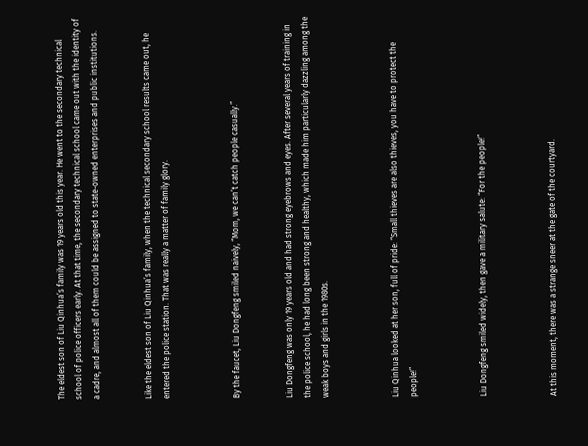The eldest son of Liu Qinhua’s family was 19 years old this year. He went to the secondary technical school of police officers early. At that time, the secondary technical school came out with the identity of a cadre, and almost all of them could be assigned to state-owned enterprises and public institutions.


Like the eldest son of Liu Qinhua’s family, when the technical secondary school results came out, he entered the police station. That was really a matter of family glory.



By the faucet, Liu Dongfeng smiled naively, “Mom, we can’t catch people casually.”


Liu Dongfeng was only 19 years old and had strong eyebrows and eyes. After several years of training in the police school, he had long been strong and healthy, which made him particularly dazzling among the weak boys and girls in the 1980s.



Liu Qinhua looked at her son, full of pride: “Small thieves are also thieves, you have to protect the people!”



Liu Dongfeng smiled widely, then gave a military salute: “For the people!”



At this moment, there was a strange sneer at the gate of the courtyard.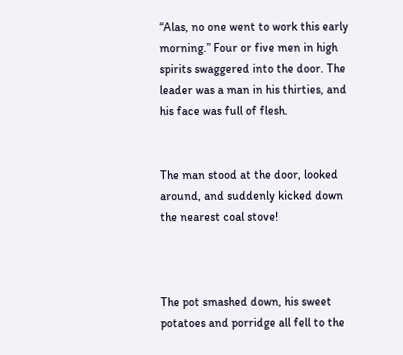“Alas, no one went to work this early morning.” Four or five men in high spirits swaggered into the door. The leader was a man in his thirties, and his face was full of flesh.


The man stood at the door, looked around, and suddenly kicked down the nearest coal stove!



The pot smashed down, his sweet potatoes and porridge all fell to the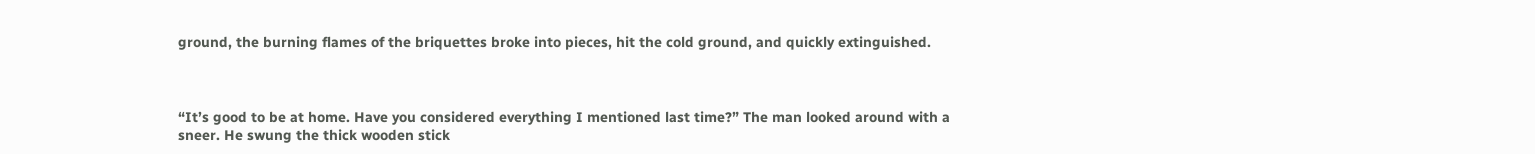ground, the burning flames of the briquettes broke into pieces, hit the cold ground, and quickly extinguished.



“It’s good to be at home. Have you considered everything I mentioned last time?” The man looked around with a sneer. He swung the thick wooden stick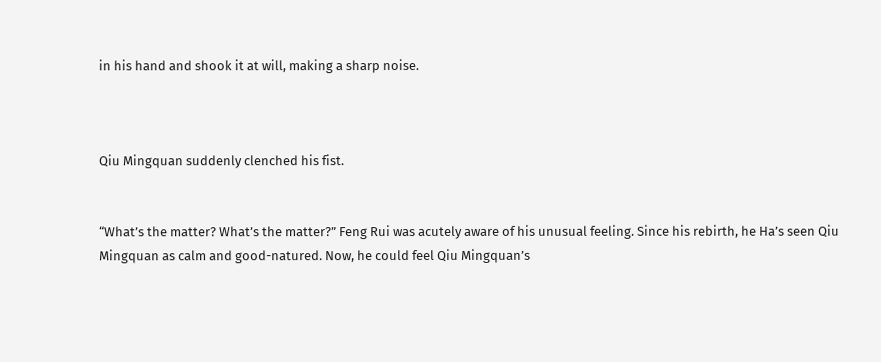in his hand and shook it at will, making a sharp noise.



Qiu Mingquan suddenly clenched his fist.


“What’s the matter? What’s the matter?” Feng Rui was acutely aware of his unusual feeling. Since his rebirth, he Ha’s seen Qiu Mingquan as calm and good-natured. Now, he could feel Qiu Mingquan’s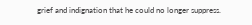grief and indignation that he could no longer suppress.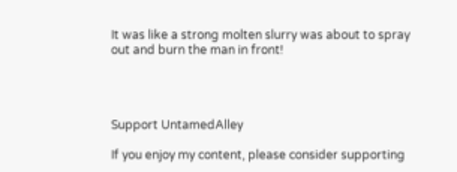It was like a strong molten slurry was about to spray out and burn the man in front!




Support UntamedAlley

If you enjoy my content, please consider supporting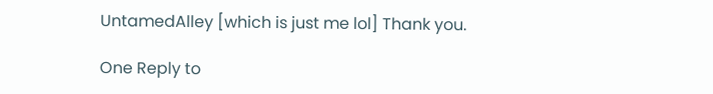UntamedAlley [which is just me lol] Thank you.

One Reply to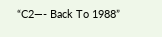“C2—- Back To 1988”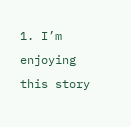1. I’m enjoying this story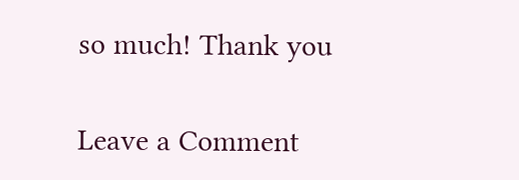so much! Thank you

Leave a Comment